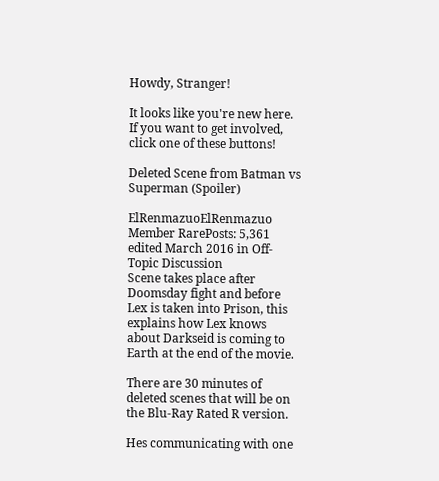Howdy, Stranger!

It looks like you're new here. If you want to get involved, click one of these buttons!

Deleted Scene from Batman vs Superman (Spoiler)

ElRenmazuoElRenmazuo Member RarePosts: 5,361
edited March 2016 in Off-Topic Discussion
Scene takes place after Doomsday fight and before Lex is taken into Prison, this explains how Lex knows about Darkseid is coming to Earth at the end of the movie.

There are 30 minutes of deleted scenes that will be on the Blu-Ray Rated R version.

Hes communicating with one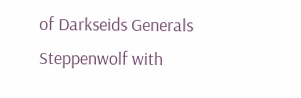of Darkseids Generals Steppenwolf with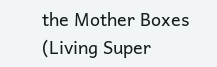the Mother Boxes (Living Super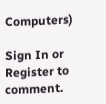Computers)

Sign In or Register to comment.